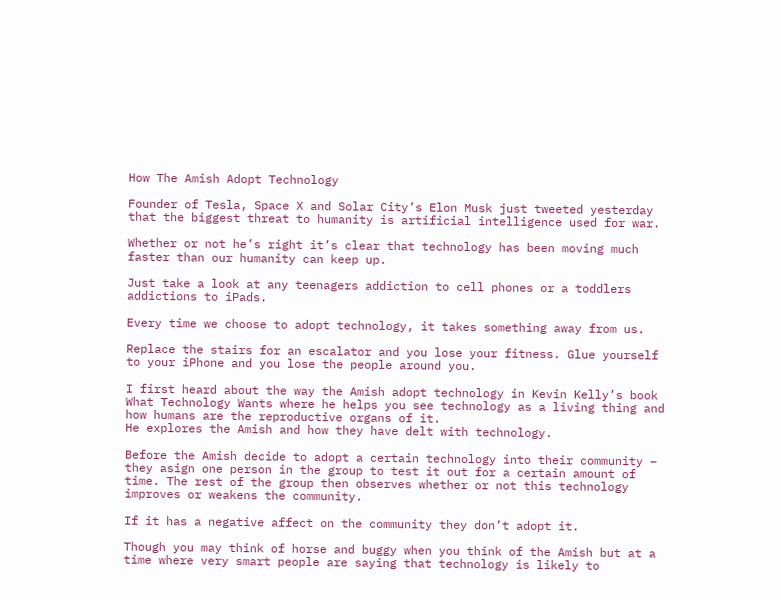How The Amish Adopt Technology

Founder of Tesla, Space X and Solar City’s Elon Musk just tweeted yesterday that the biggest threat to humanity is artificial intelligence used for war.

Whether or not he’s right it’s clear that technology has been moving much faster than our humanity can keep up.

Just take a look at any teenagers addiction to cell phones or a toddlers addictions to iPads.

Every time we choose to adopt technology, it takes something away from us.

Replace the stairs for an escalator and you lose your fitness. Glue yourself to your iPhone and you lose the people around you.

I first heard about the way the Amish adopt technology in Kevin Kelly’s book What Technology Wants where he helps you see technology as a living thing and how humans are the reproductive organs of it.
He explores the Amish and how they have delt with technology.

Before the Amish decide to adopt a certain technology into their community – they asign one person in the group to test it out for a certain amount of time. The rest of the group then observes whether or not this technology improves or weakens the community.

If it has a negative affect on the community they don’t adopt it.

Though you may think of horse and buggy when you think of the Amish but at a time where very smart people are saying that technology is likely to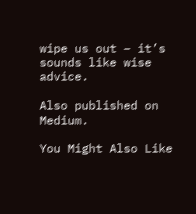wipe us out – it’s sounds like wise advice.

Also published on Medium.

You Might Also Like